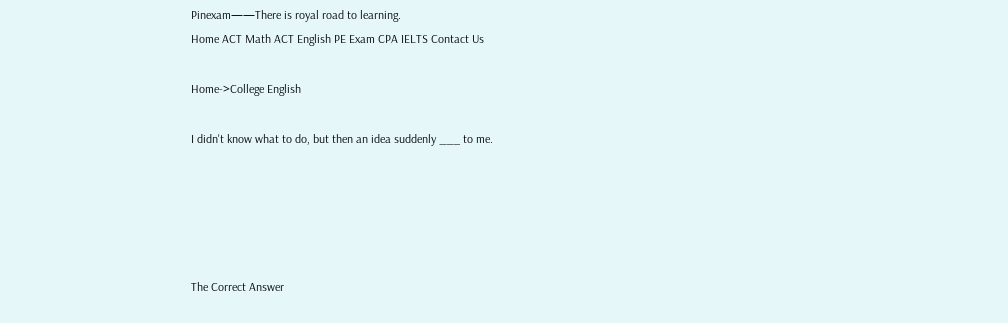Pinexam——There is royal road to learning.
Home ACT Math ACT English PE Exam CPA IELTS Contact Us

Home->College English

I didn't know what to do, but then an idea suddenly ___ to me.





The Correct Answer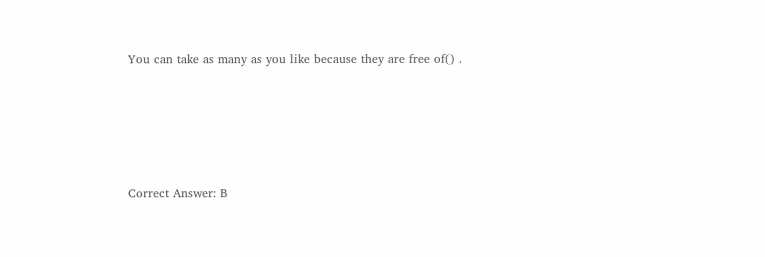You can take as many as you like because they are free of() .





Correct Answer: B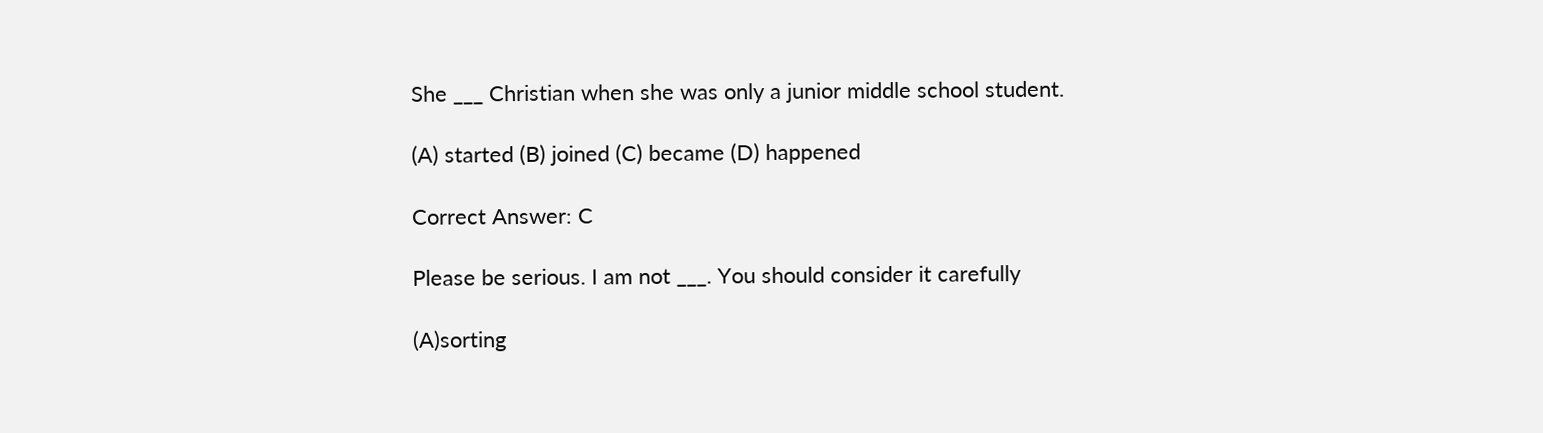She ___ Christian when she was only a junior middle school student.

(A) started (B) joined (C) became (D) happened

Correct Answer: C

Please be serious. I am not ___. You should consider it carefully

(A)sorting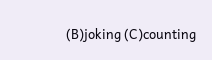(B)joking (C)counting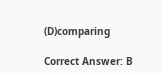(D)comparing

Correct Answer: B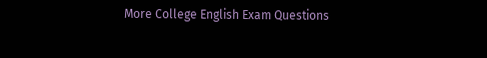More College English Exam Questions